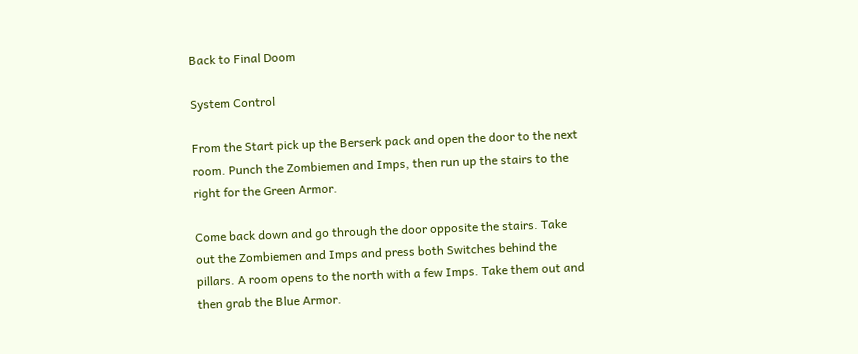Back to Final Doom

System Control

From the Start pick up the Berserk pack and open the door to the next room. Punch the Zombiemen and Imps, then run up the stairs to the right for the Green Armor.

Come back down and go through the door opposite the stairs. Take out the Zombiemen and Imps and press both Switches behind the pillars. A room opens to the north with a few Imps. Take them out and then grab the Blue Armor.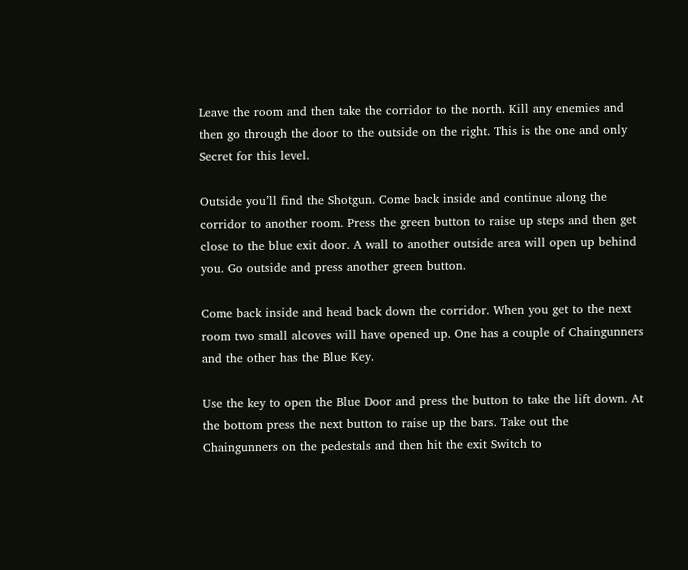Leave the room and then take the corridor to the north. Kill any enemies and then go through the door to the outside on the right. This is the one and only Secret for this level.

Outside you’ll find the Shotgun. Come back inside and continue along the corridor to another room. Press the green button to raise up steps and then get close to the blue exit door. A wall to another outside area will open up behind you. Go outside and press another green button.

Come back inside and head back down the corridor. When you get to the next room two small alcoves will have opened up. One has a couple of Chaingunners and the other has the Blue Key.

Use the key to open the Blue Door and press the button to take the lift down. At the bottom press the next button to raise up the bars. Take out the Chaingunners on the pedestals and then hit the exit Switch to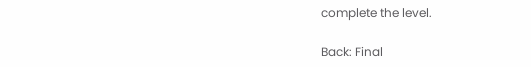complete the level.

Back: Final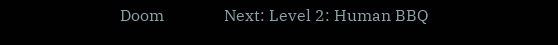Doom               Next: Level 2: Human BBQ